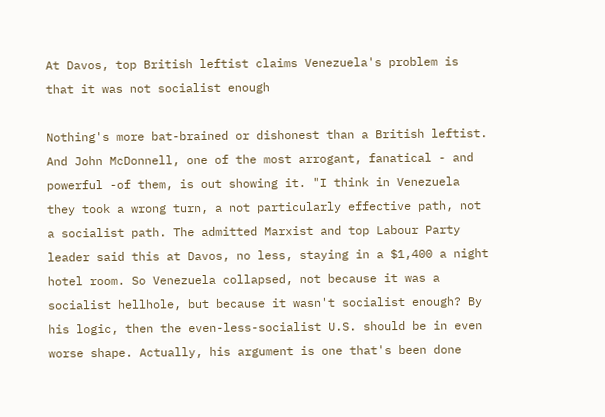At Davos, top British leftist claims Venezuela's problem is that it was not socialist enough

Nothing's more bat-brained or dishonest than a British leftist. And John McDonnell, one of the most arrogant, fanatical - and powerful -of them, is out showing it. "I think in Venezuela they took a wrong turn, a not particularly effective path, not a socialist path. The admitted Marxist and top Labour Party leader said this at Davos, no less, staying in a $1,400 a night hotel room. So Venezuela collapsed, not because it was a socialist hellhole, but because it wasn't socialist enough? By his logic, then the even-less-socialist U.S. should be in even worse shape. Actually, his argument is one that's been done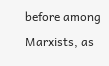before among Marxists, as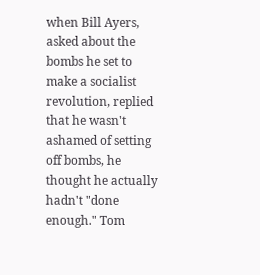when Bill Ayers, asked about the bombs he set to make a socialist revolution, replied that he wasn't ashamed of setting off bombs, he thought he actually hadn't "done enough." Tom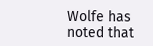Wolfe has noted that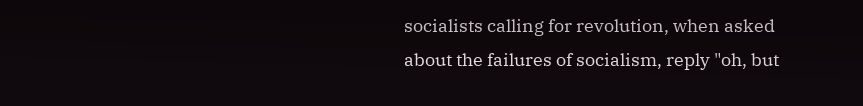socialists calling for revolution, when asked about the failures of socialism, reply "oh, but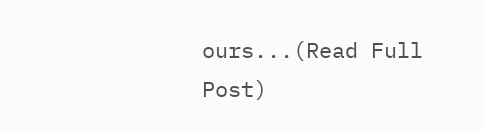ours...(Read Full Post)